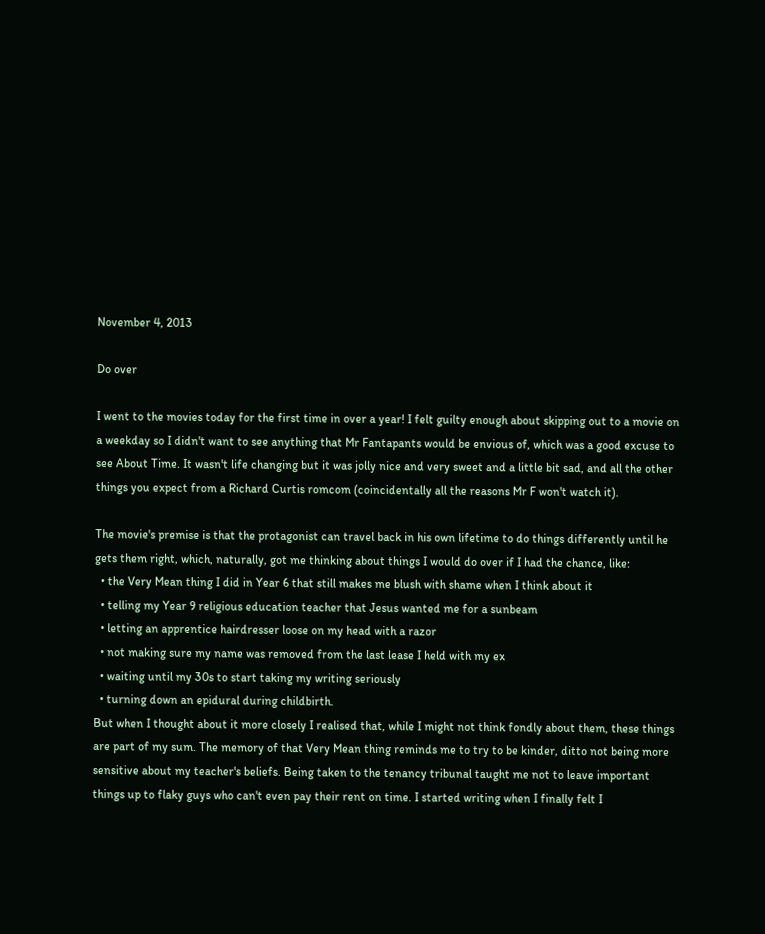November 4, 2013

Do over

I went to the movies today for the first time in over a year! I felt guilty enough about skipping out to a movie on a weekday so I didn't want to see anything that Mr Fantapants would be envious of, which was a good excuse to see About Time. It wasn't life changing but it was jolly nice and very sweet and a little bit sad, and all the other things you expect from a Richard Curtis romcom (coincidentally all the reasons Mr F won't watch it).

The movie's premise is that the protagonist can travel back in his own lifetime to do things differently until he gets them right, which, naturally, got me thinking about things I would do over if I had the chance, like:
  • the Very Mean thing I did in Year 6 that still makes me blush with shame when I think about it
  • telling my Year 9 religious education teacher that Jesus wanted me for a sunbeam
  • letting an apprentice hairdresser loose on my head with a razor
  • not making sure my name was removed from the last lease I held with my ex
  • waiting until my 30s to start taking my writing seriously
  • turning down an epidural during childbirth.
But when I thought about it more closely I realised that, while I might not think fondly about them, these things are part of my sum. The memory of that Very Mean thing reminds me to try to be kinder, ditto not being more sensitive about my teacher's beliefs. Being taken to the tenancy tribunal taught me not to leave important things up to flaky guys who can't even pay their rent on time. I started writing when I finally felt I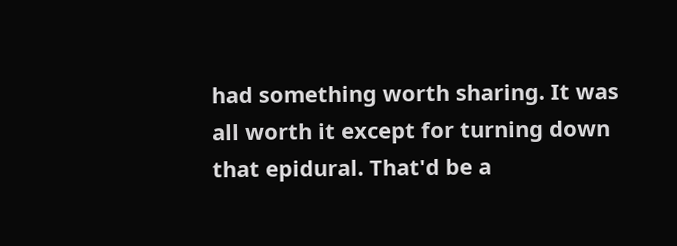had something worth sharing. It was all worth it except for turning down that epidural. That'd be a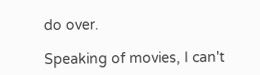do over.

Speaking of movies, I can't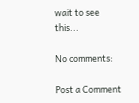wait to see this...

No comments:

Post a Comment